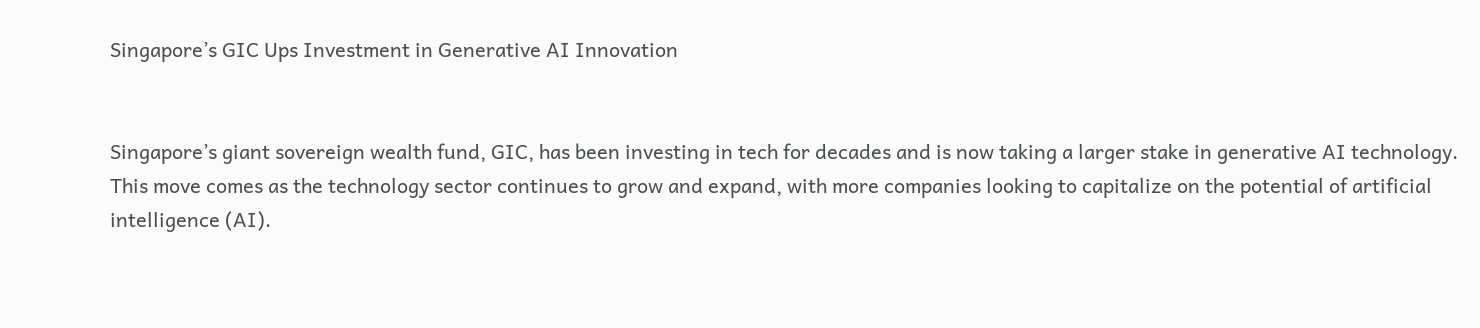Singapore’s GIC Ups Investment in Generative AI Innovation


Singapore’s giant sovereign wealth fund, GIC, has been investing in tech for decades and is now taking a larger stake in generative AI technology. This move comes as the technology sector continues to grow and expand, with more companies looking to capitalize on the potential of artificial intelligence (AI).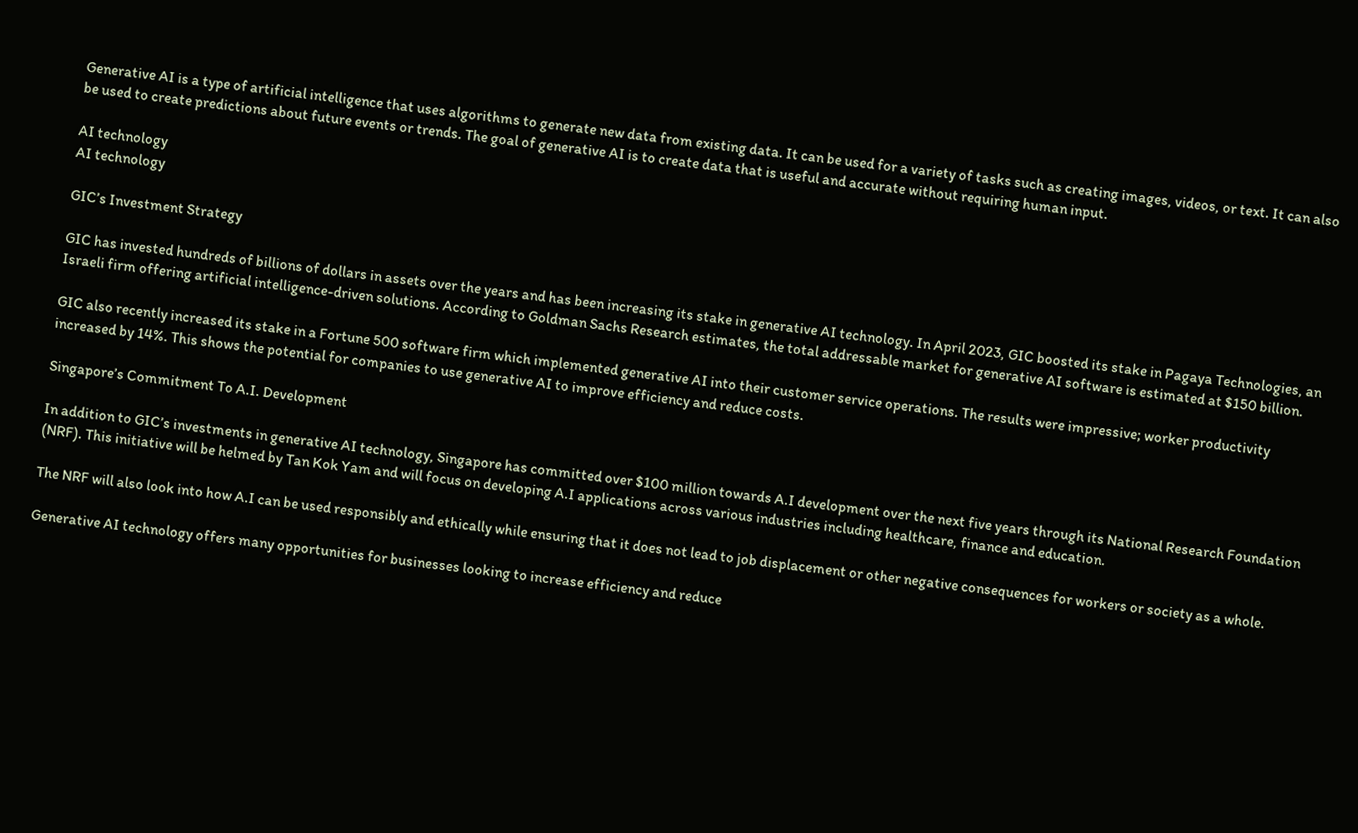Generative AI is a type of artificial intelligence that uses algorithms to generate new data from existing data. It can be used for a variety of tasks such as creating images, videos, or text. It can also be used to create predictions about future events or trends. The goal of generative AI is to create data that is useful and accurate without requiring human input.

AI technology
AI technology

GIC’s Investment Strategy

GIC has invested hundreds of billions of dollars in assets over the years and has been increasing its stake in generative AI technology. In April 2023, GIC boosted its stake in Pagaya Technologies, an Israeli firm offering artificial intelligence-driven solutions. According to Goldman Sachs Research estimates, the total addressable market for generative AI software is estimated at $150 billion.

GIC also recently increased its stake in a Fortune 500 software firm which implemented generative AI into their customer service operations. The results were impressive; worker productivity increased by 14%. This shows the potential for companies to use generative AI to improve efficiency and reduce costs.

Singapore’s Commitment To A.I. Development

In addition to GIC’s investments in generative AI technology, Singapore has committed over $100 million towards A.I development over the next five years through its National Research Foundation (NRF). This initiative will be helmed by Tan Kok Yam and will focus on developing A.I applications across various industries including healthcare, finance and education.

The NRF will also look into how A.I can be used responsibly and ethically while ensuring that it does not lead to job displacement or other negative consequences for workers or society as a whole.

Generative AI technology offers many opportunities for businesses looking to increase efficiency and reduce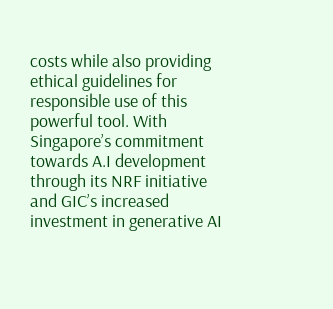costs while also providing ethical guidelines for responsible use of this powerful tool. With Singapore’s commitment towards A.I development through its NRF initiative and GIC’s increased investment in generative AI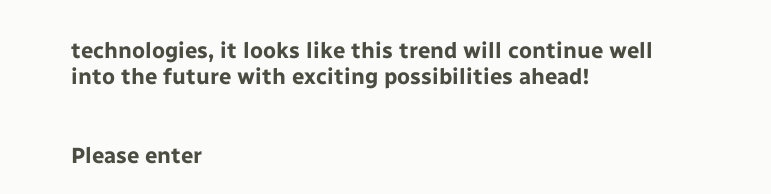technologies, it looks like this trend will continue well into the future with exciting possibilities ahead!


Please enter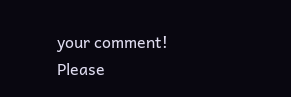your comment!
Please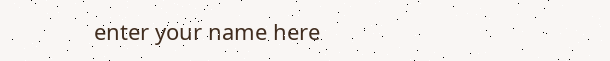enter your name here